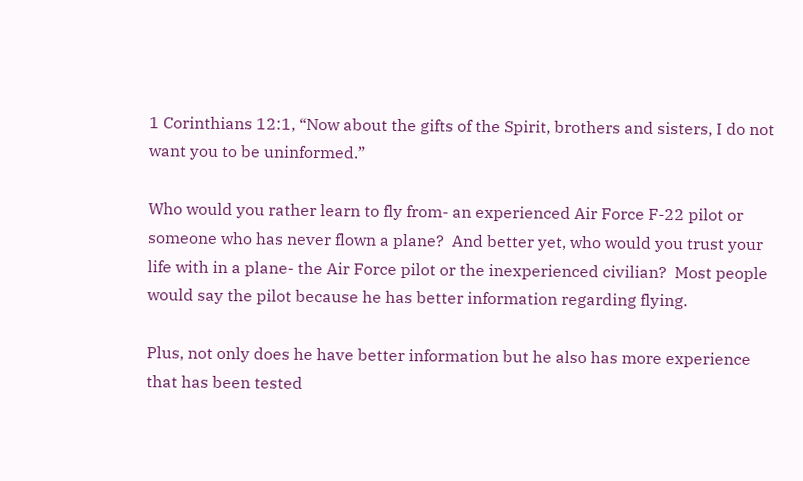1 Corinthians 12:1, “Now about the gifts of the Spirit, brothers and sisters, I do not want you to be uninformed.”

Who would you rather learn to fly from- an experienced Air Force F-22 pilot or someone who has never flown a plane?  And better yet, who would you trust your life with in a plane- the Air Force pilot or the inexperienced civilian?  Most people would say the pilot because he has better information regarding flying.

Plus, not only does he have better information but he also has more experience that has been tested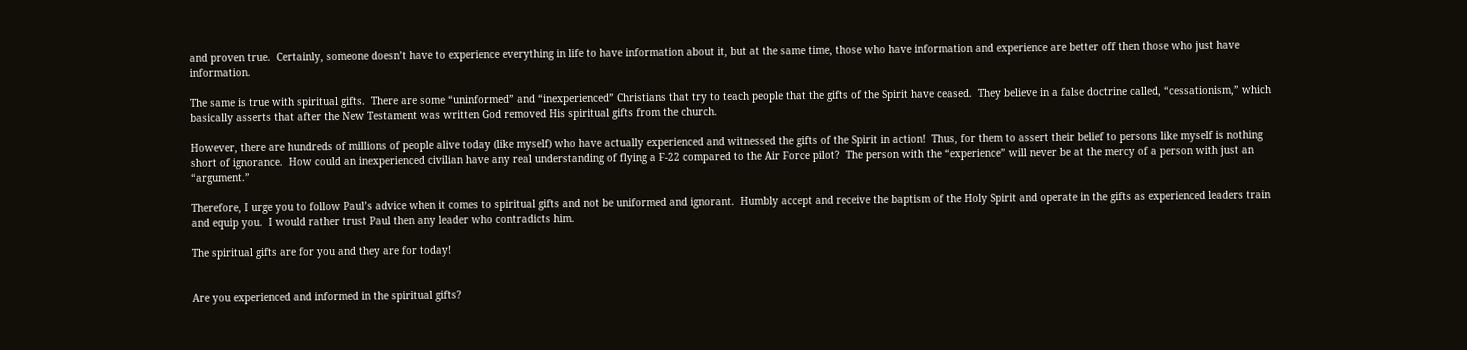and proven true.  Certainly, someone doesn’t have to experience everything in life to have information about it, but at the same time, those who have information and experience are better off then those who just have information.

The same is true with spiritual gifts.  There are some “uninformed” and “inexperienced” Christians that try to teach people that the gifts of the Spirit have ceased.  They believe in a false doctrine called, “cessationism,” which basically asserts that after the New Testament was written God removed His spiritual gifts from the church.

However, there are hundreds of millions of people alive today (like myself) who have actually experienced and witnessed the gifts of the Spirit in action!  Thus, for them to assert their belief to persons like myself is nothing short of ignorance.  How could an inexperienced civilian have any real understanding of flying a F-22 compared to the Air Force pilot?  The person with the “experience” will never be at the mercy of a person with just an “argument.”

Therefore, I urge you to follow Paul’s advice when it comes to spiritual gifts and not be uniformed and ignorant.  Humbly accept and receive the baptism of the Holy Spirit and operate in the gifts as experienced leaders train and equip you.  I would rather trust Paul then any leader who contradicts him.

The spiritual gifts are for you and they are for today!


Are you experienced and informed in the spiritual gifts?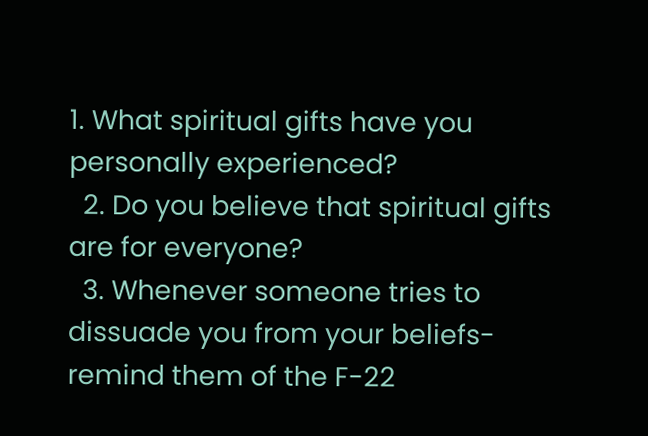1. What spiritual gifts have you personally experienced?
  2. Do you believe that spiritual gifts are for everyone?
  3. Whenever someone tries to dissuade you from your beliefs- remind them of the F-22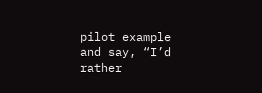pilot example and say, “I’d rather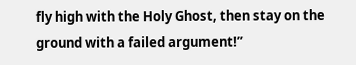fly high with the Holy Ghost, then stay on the ground with a failed argument!”